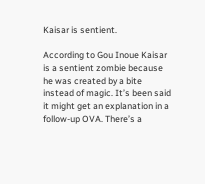Kaisar is sentient.

According to Gou Inoue Kaisar is a sentient zombie because he was created by a bite instead of magic. It’s been said it might get an explanation in a follow-up OVA. There’s a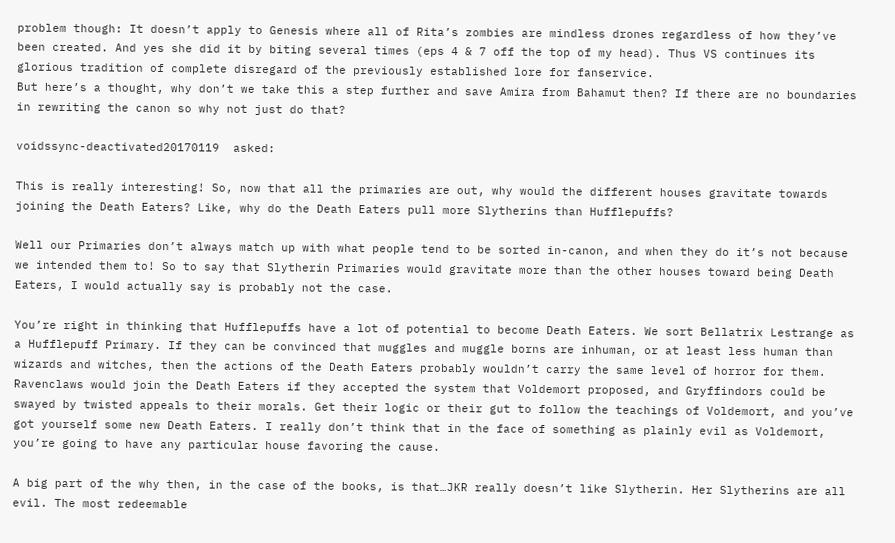problem though: It doesn’t apply to Genesis where all of Rita’s zombies are mindless drones regardless of how they’ve been created. And yes she did it by biting several times (eps 4 & 7 off the top of my head). Thus VS continues its glorious tradition of complete disregard of the previously established lore for fanservice.
But here’s a thought, why don’t we take this a step further and save Amira from Bahamut then? If there are no boundaries in rewriting the canon so why not just do that?

voidssync-deactivated20170119  asked:

This is really interesting! So, now that all the primaries are out, why would the different houses gravitate towards joining the Death Eaters? Like, why do the Death Eaters pull more Slytherins than Hufflepuffs?

Well our Primaries don’t always match up with what people tend to be sorted in-canon, and when they do it’s not because we intended them to! So to say that Slytherin Primaries would gravitate more than the other houses toward being Death Eaters, I would actually say is probably not the case.

You’re right in thinking that Hufflepuffs have a lot of potential to become Death Eaters. We sort Bellatrix Lestrange as a Hufflepuff Primary. If they can be convinced that muggles and muggle borns are inhuman, or at least less human than wizards and witches, then the actions of the Death Eaters probably wouldn’t carry the same level of horror for them. Ravenclaws would join the Death Eaters if they accepted the system that Voldemort proposed, and Gryffindors could be swayed by twisted appeals to their morals. Get their logic or their gut to follow the teachings of Voldemort, and you’ve got yourself some new Death Eaters. I really don’t think that in the face of something as plainly evil as Voldemort, you’re going to have any particular house favoring the cause.

A big part of the why then, in the case of the books, is that…JKR really doesn’t like Slytherin. Her Slytherins are all evil. The most redeemable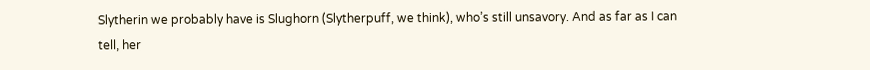Slytherin we probably have is Slughorn (Slytherpuff, we think), who’s still unsavory. And as far as I can tell, her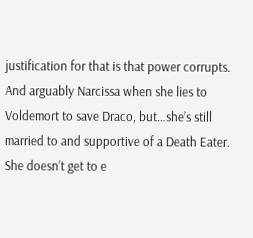justification for that is that power corrupts. And arguably Narcissa when she lies to Voldemort to save Draco, but…she’s still married to and supportive of a Death Eater. She doesn’t get to e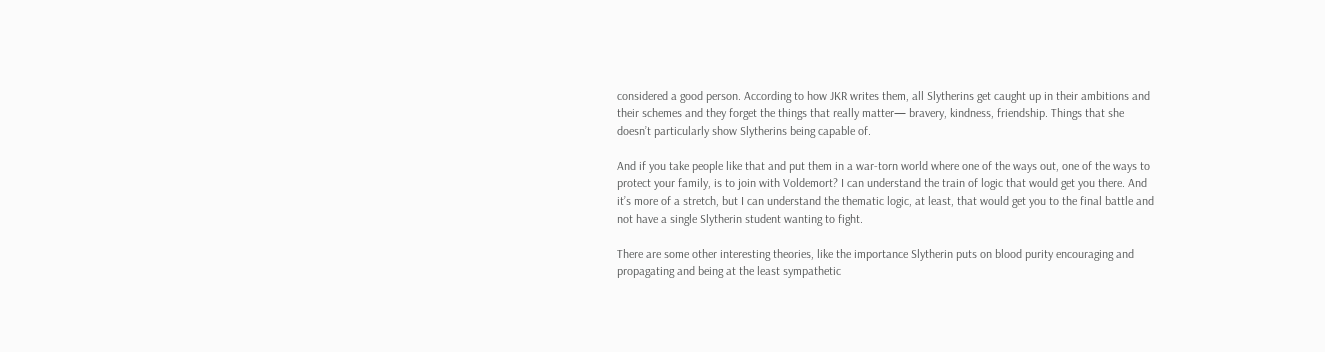considered a good person. According to how JKR writes them, all Slytherins get caught up in their ambitions and their schemes and they forget the things that really matter— bravery, kindness, friendship. Things that she doesn’t particularly show Slytherins being capable of.

And if you take people like that and put them in a war-torn world where one of the ways out, one of the ways to protect your family, is to join with Voldemort? I can understand the train of logic that would get you there. And it’s more of a stretch, but I can understand the thematic logic, at least, that would get you to the final battle and not have a single Slytherin student wanting to fight.

There are some other interesting theories, like the importance Slytherin puts on blood purity encouraging and propagating and being at the least sympathetic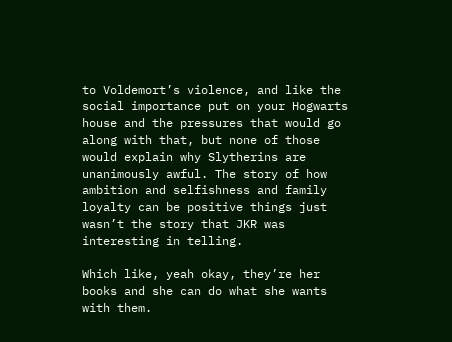to Voldemort’s violence, and like the social importance put on your Hogwarts house and the pressures that would go along with that, but none of those would explain why Slytherins are unanimously awful. The story of how ambition and selfishness and family loyalty can be positive things just wasn’t the story that JKR was interesting in telling.

Which like, yeah okay, they’re her books and she can do what she wants with them.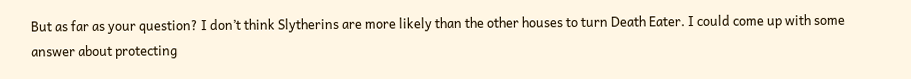But as far as your question? I don’t think Slytherins are more likely than the other houses to turn Death Eater. I could come up with some answer about protecting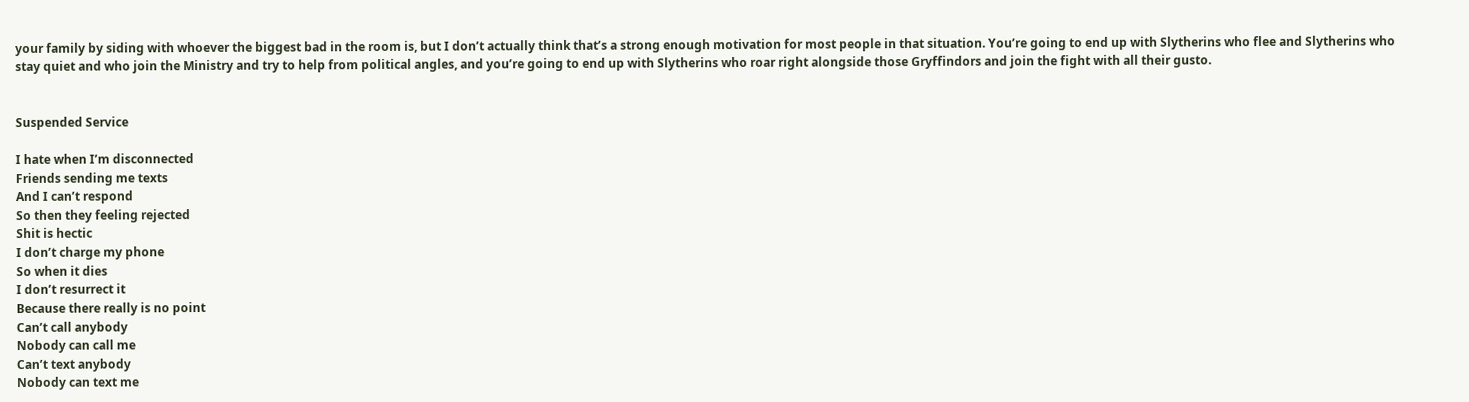your family by siding with whoever the biggest bad in the room is, but I don’t actually think that’s a strong enough motivation for most people in that situation. You’re going to end up with Slytherins who flee and Slytherins who stay quiet and who join the Ministry and try to help from political angles, and you’re going to end up with Slytherins who roar right alongside those Gryffindors and join the fight with all their gusto.


Suspended Service

I hate when I’m disconnected
Friends sending me texts
And I can’t respond
So then they feeling rejected
Shit is hectic
I don’t charge my phone
So when it dies
I don’t resurrect it
Because there really is no point
Can’t call anybody
Nobody can call me
Can’t text anybody
Nobody can text me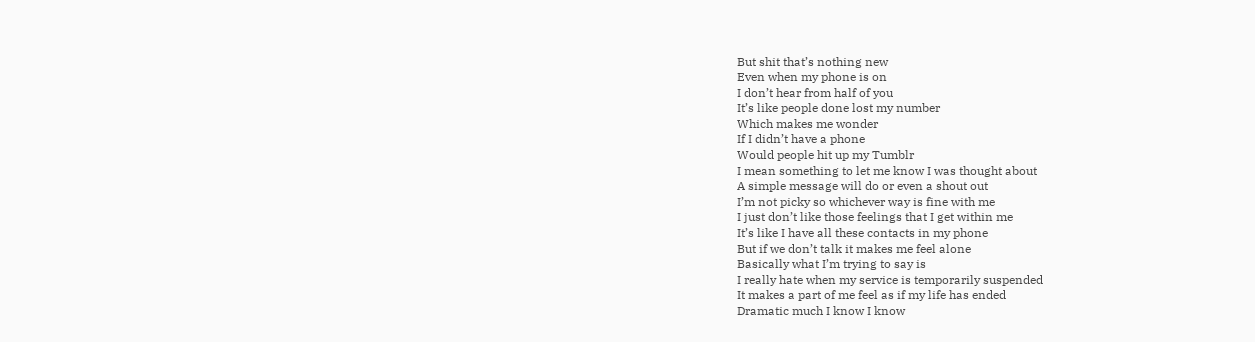But shit that’s nothing new
Even when my phone is on
I don’t hear from half of you
It’s like people done lost my number
Which makes me wonder
If I didn’t have a phone
Would people hit up my Tumblr
I mean something to let me know I was thought about
A simple message will do or even a shout out
I’m not picky so whichever way is fine with me
I just don’t like those feelings that I get within me
It’s like I have all these contacts in my phone
But if we don’t talk it makes me feel alone
Basically what I’m trying to say is
I really hate when my service is temporarily suspended
It makes a part of me feel as if my life has ended
Dramatic much I know I know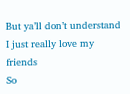But ya’ll don’t understand
I just really love my friends
So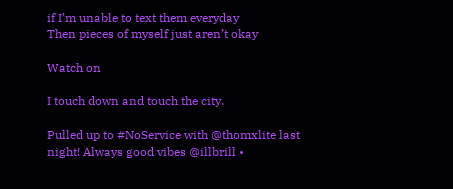if I’m unable to text them everyday
Then pieces of myself just aren’t okay

Watch on

I touch down and touch the city.

Pulled up to #NoService with @thomxlite last night! Always good vibes @illbrill •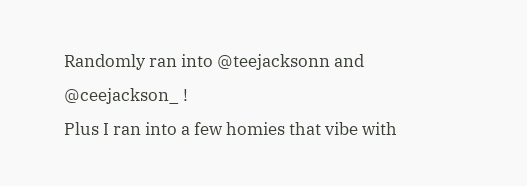Randomly ran into @teejacksonn and @ceejackson_ !
Plus I ran into a few homies that vibe with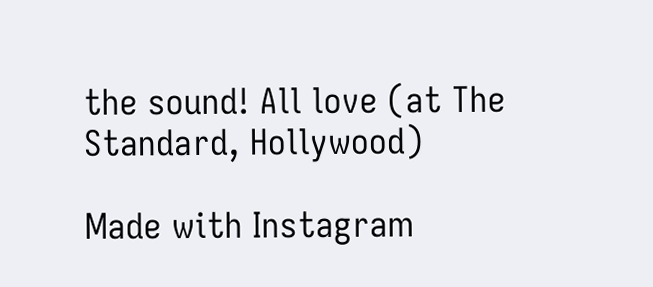the sound! All love (at The Standard, Hollywood)

Made with Instagram